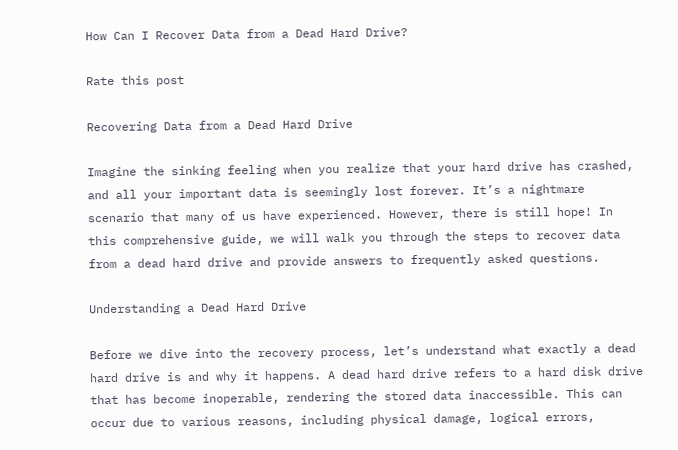How Can I Recover Data from a Dead Hard Drive?

Rate this post

Recovering Data from a Dead Hard Drive

Imagine the sinking feeling when you realize that your hard drive has crashed, and all your important data is seemingly lost forever. It’s a nightmare scenario that many of us have experienced. However, there is still hope! In this comprehensive guide, we will walk you through the steps to recover data from a dead hard drive and provide answers to frequently asked questions.

Understanding a Dead Hard Drive

Before we dive into the recovery process, let’s understand what exactly a dead hard drive is and why it happens. A dead hard drive refers to a hard disk drive that has become inoperable, rendering the stored data inaccessible. This can occur due to various reasons, including physical damage, logical errors,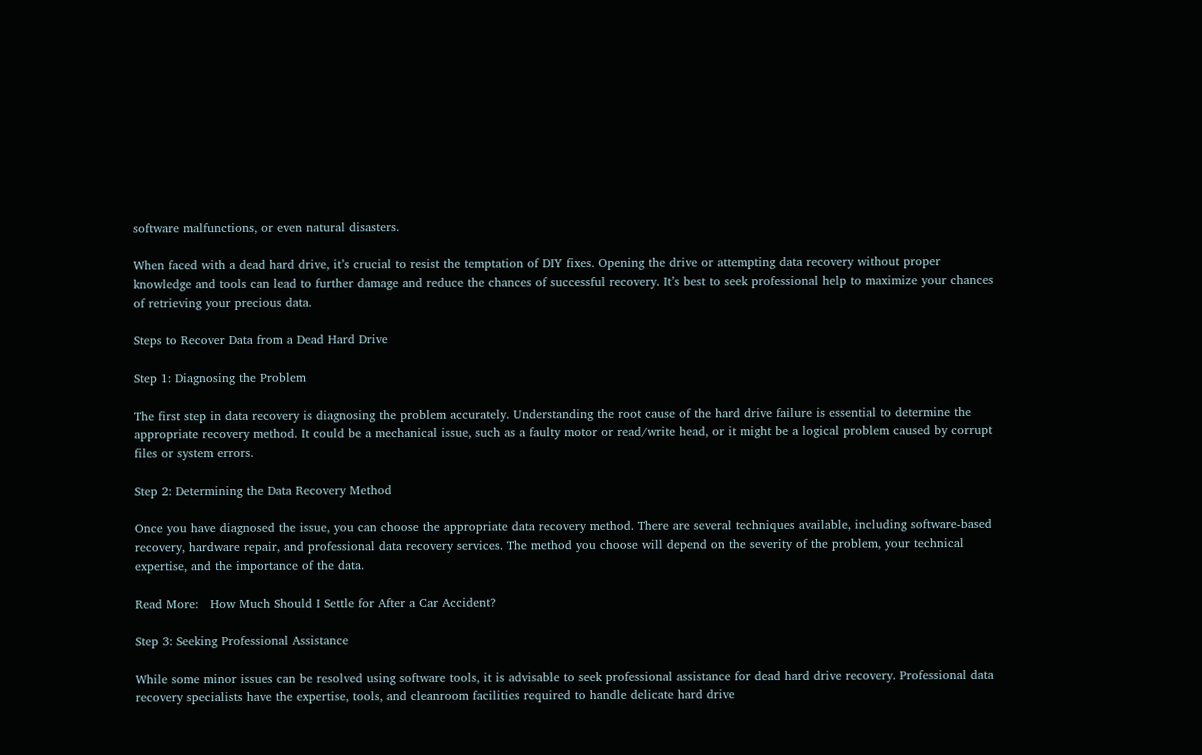software malfunctions, or even natural disasters.

When faced with a dead hard drive, it’s crucial to resist the temptation of DIY fixes. Opening the drive or attempting data recovery without proper knowledge and tools can lead to further damage and reduce the chances of successful recovery. It’s best to seek professional help to maximize your chances of retrieving your precious data.

Steps to Recover Data from a Dead Hard Drive

Step 1: Diagnosing the Problem

The first step in data recovery is diagnosing the problem accurately. Understanding the root cause of the hard drive failure is essential to determine the appropriate recovery method. It could be a mechanical issue, such as a faulty motor or read/write head, or it might be a logical problem caused by corrupt files or system errors.

Step 2: Determining the Data Recovery Method

Once you have diagnosed the issue, you can choose the appropriate data recovery method. There are several techniques available, including software-based recovery, hardware repair, and professional data recovery services. The method you choose will depend on the severity of the problem, your technical expertise, and the importance of the data.

Read More:   How Much Should I Settle for After a Car Accident?

Step 3: Seeking Professional Assistance

While some minor issues can be resolved using software tools, it is advisable to seek professional assistance for dead hard drive recovery. Professional data recovery specialists have the expertise, tools, and cleanroom facilities required to handle delicate hard drive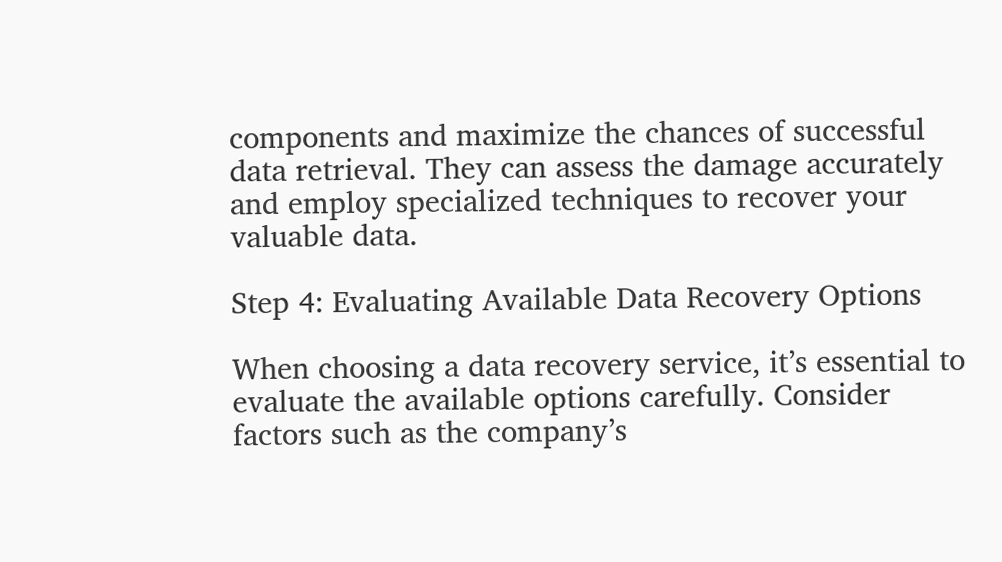components and maximize the chances of successful data retrieval. They can assess the damage accurately and employ specialized techniques to recover your valuable data.

Step 4: Evaluating Available Data Recovery Options

When choosing a data recovery service, it’s essential to evaluate the available options carefully. Consider factors such as the company’s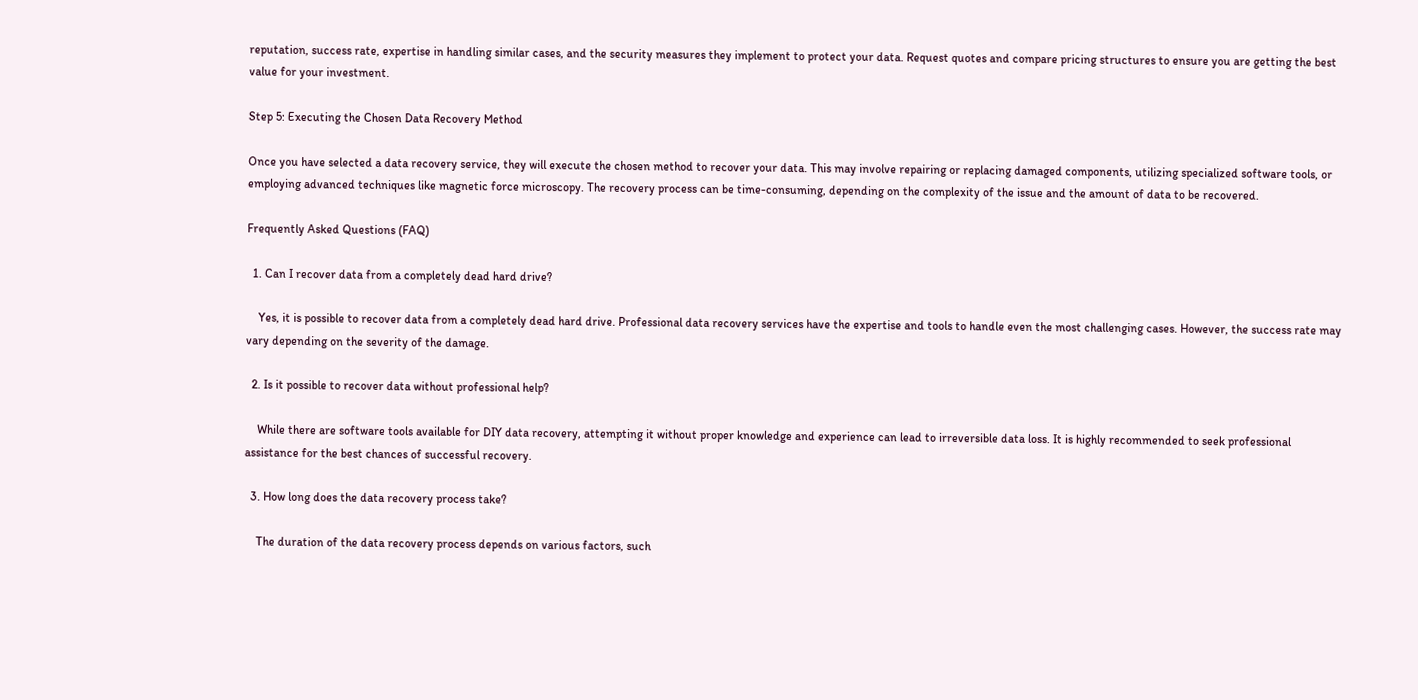reputation, success rate, expertise in handling similar cases, and the security measures they implement to protect your data. Request quotes and compare pricing structures to ensure you are getting the best value for your investment.

Step 5: Executing the Chosen Data Recovery Method

Once you have selected a data recovery service, they will execute the chosen method to recover your data. This may involve repairing or replacing damaged components, utilizing specialized software tools, or employing advanced techniques like magnetic force microscopy. The recovery process can be time-consuming, depending on the complexity of the issue and the amount of data to be recovered.

Frequently Asked Questions (FAQ)

  1. Can I recover data from a completely dead hard drive?

    Yes, it is possible to recover data from a completely dead hard drive. Professional data recovery services have the expertise and tools to handle even the most challenging cases. However, the success rate may vary depending on the severity of the damage.

  2. Is it possible to recover data without professional help?

    While there are software tools available for DIY data recovery, attempting it without proper knowledge and experience can lead to irreversible data loss. It is highly recommended to seek professional assistance for the best chances of successful recovery.

  3. How long does the data recovery process take?

    The duration of the data recovery process depends on various factors, such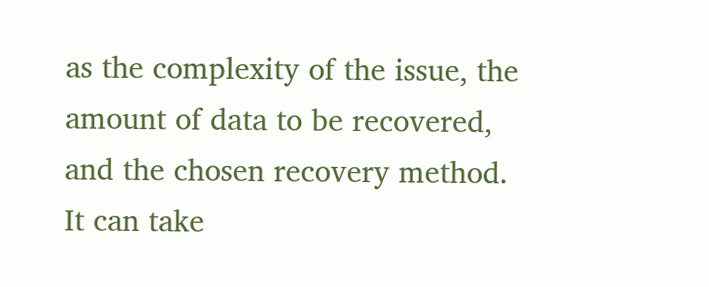as the complexity of the issue, the amount of data to be recovered, and the chosen recovery method. It can take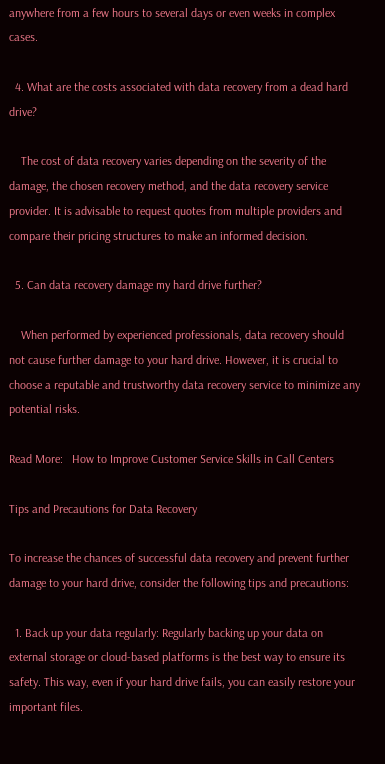anywhere from a few hours to several days or even weeks in complex cases.

  4. What are the costs associated with data recovery from a dead hard drive?

    The cost of data recovery varies depending on the severity of the damage, the chosen recovery method, and the data recovery service provider. It is advisable to request quotes from multiple providers and compare their pricing structures to make an informed decision.

  5. Can data recovery damage my hard drive further?

    When performed by experienced professionals, data recovery should not cause further damage to your hard drive. However, it is crucial to choose a reputable and trustworthy data recovery service to minimize any potential risks.

Read More:   How to Improve Customer Service Skills in Call Centers

Tips and Precautions for Data Recovery

To increase the chances of successful data recovery and prevent further damage to your hard drive, consider the following tips and precautions:

  1. Back up your data regularly: Regularly backing up your data on external storage or cloud-based platforms is the best way to ensure its safety. This way, even if your hard drive fails, you can easily restore your important files.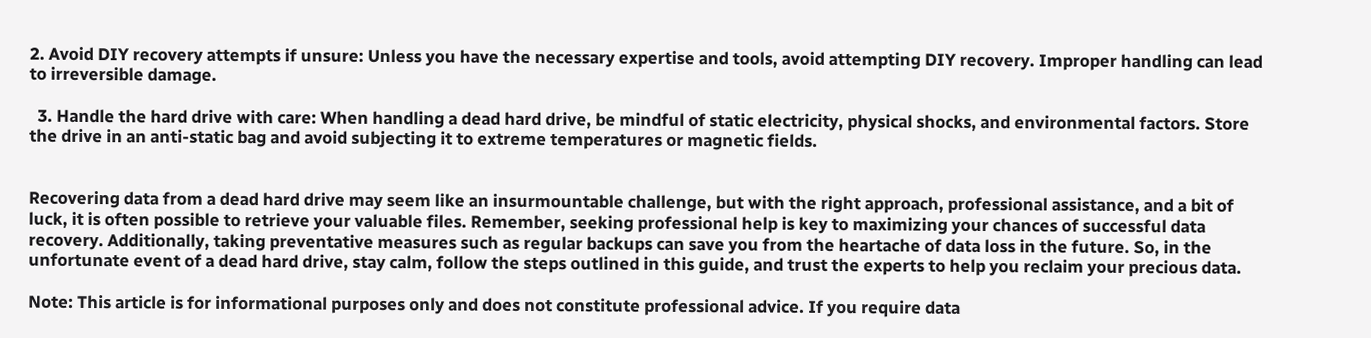2. Avoid DIY recovery attempts if unsure: Unless you have the necessary expertise and tools, avoid attempting DIY recovery. Improper handling can lead to irreversible damage.

  3. Handle the hard drive with care: When handling a dead hard drive, be mindful of static electricity, physical shocks, and environmental factors. Store the drive in an anti-static bag and avoid subjecting it to extreme temperatures or magnetic fields.


Recovering data from a dead hard drive may seem like an insurmountable challenge, but with the right approach, professional assistance, and a bit of luck, it is often possible to retrieve your valuable files. Remember, seeking professional help is key to maximizing your chances of successful data recovery. Additionally, taking preventative measures such as regular backups can save you from the heartache of data loss in the future. So, in the unfortunate event of a dead hard drive, stay calm, follow the steps outlined in this guide, and trust the experts to help you reclaim your precious data.

Note: This article is for informational purposes only and does not constitute professional advice. If you require data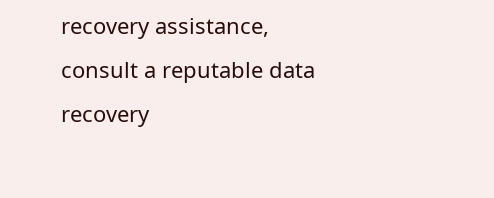recovery assistance, consult a reputable data recovery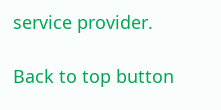service provider.

Back to top button